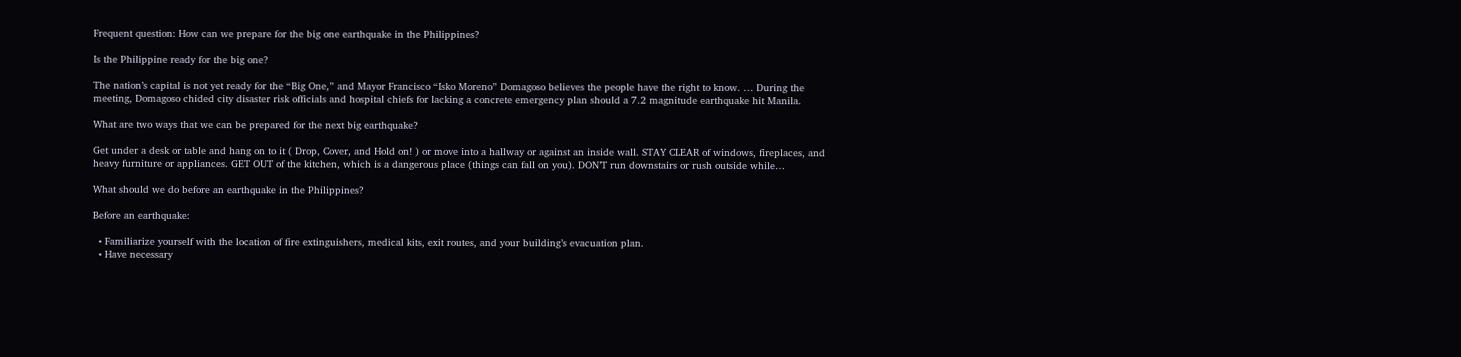Frequent question: How can we prepare for the big one earthquake in the Philippines?

Is the Philippine ready for the big one?

The nation’s capital is not yet ready for the “Big One,” and Mayor Francisco “Isko Moreno” Domagoso believes the people have the right to know. … During the meeting, Domagoso chided city disaster risk officials and hospital chiefs for lacking a concrete emergency plan should a 7.2 magnitude earthquake hit Manila.

What are two ways that we can be prepared for the next big earthquake?

Get under a desk or table and hang on to it ( Drop, Cover, and Hold on! ) or move into a hallway or against an inside wall. STAY CLEAR of windows, fireplaces, and heavy furniture or appliances. GET OUT of the kitchen, which is a dangerous place (things can fall on you). DON’T run downstairs or rush outside while…

What should we do before an earthquake in the Philippines?

Before an earthquake:

  • Familiarize yourself with the location of fire extinguishers, medical kits, exit routes, and your building’s evacuation plan.
  • Have necessary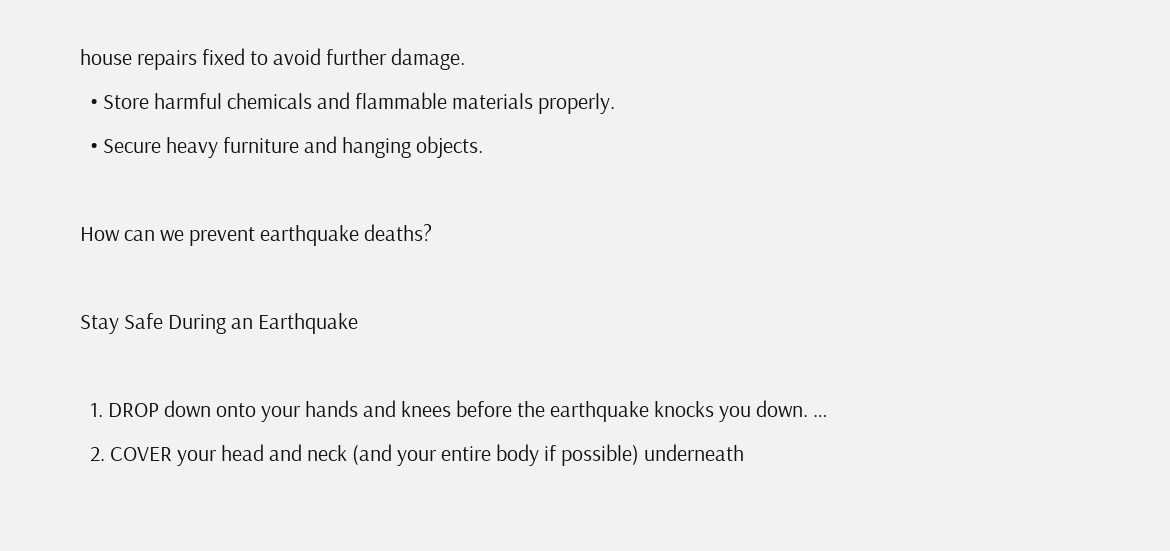house repairs fixed to avoid further damage.
  • Store harmful chemicals and flammable materials properly.
  • Secure heavy furniture and hanging objects.

How can we prevent earthquake deaths?

Stay Safe During an Earthquake

  1. DROP down onto your hands and knees before the earthquake knocks you down. …
  2. COVER your head and neck (and your entire body if possible) underneath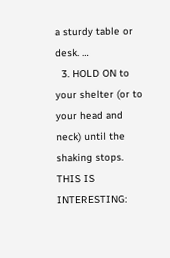a sturdy table or desk. …
  3. HOLD ON to your shelter (or to your head and neck) until the shaking stops.
THIS IS INTERESTING: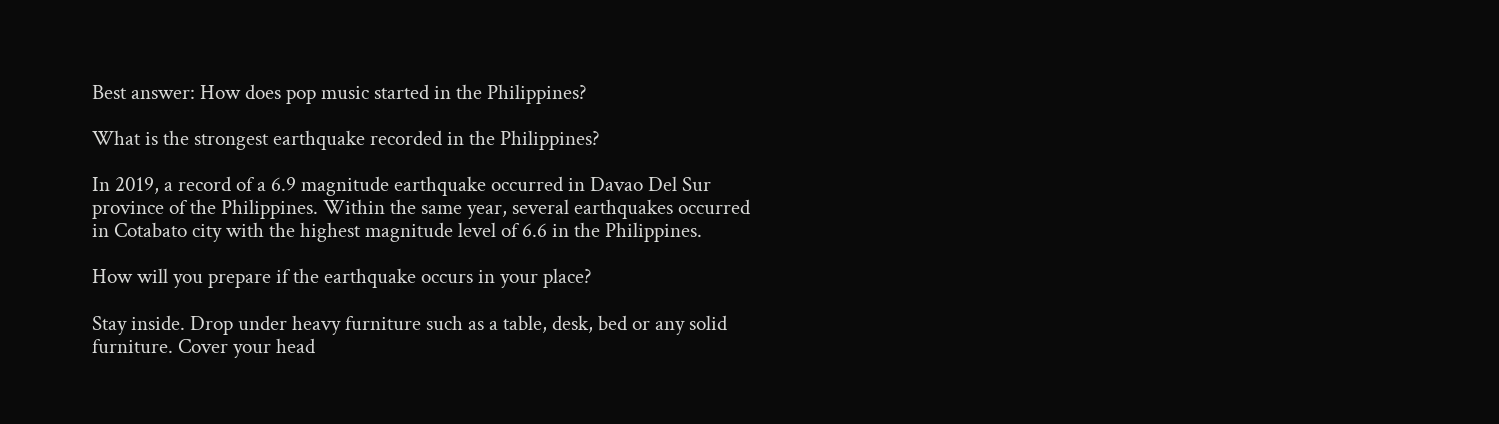Best answer: How does pop music started in the Philippines?

What is the strongest earthquake recorded in the Philippines?

In 2019, a record of a 6.9 magnitude earthquake occurred in Davao Del Sur province of the Philippines. Within the same year, several earthquakes occurred in Cotabato city with the highest magnitude level of 6.6 in the Philippines.

How will you prepare if the earthquake occurs in your place?

Stay inside. Drop under heavy furniture such as a table, desk, bed or any solid furniture. Cover your head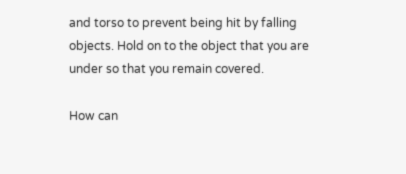and torso to prevent being hit by falling objects. Hold on to the object that you are under so that you remain covered.

How can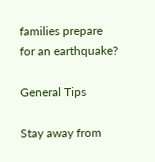families prepare for an earthquake?

General Tips

Stay away from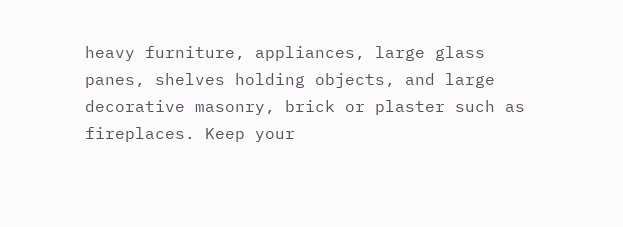heavy furniture, appliances, large glass panes, shelves holding objects, and large decorative masonry, brick or plaster such as fireplaces. Keep your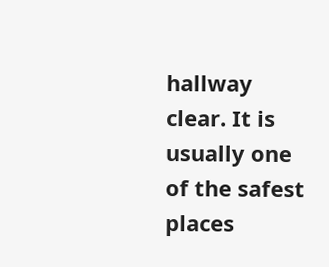hallway clear. It is usually one of the safest places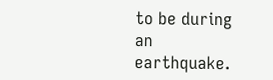to be during an earthquake.